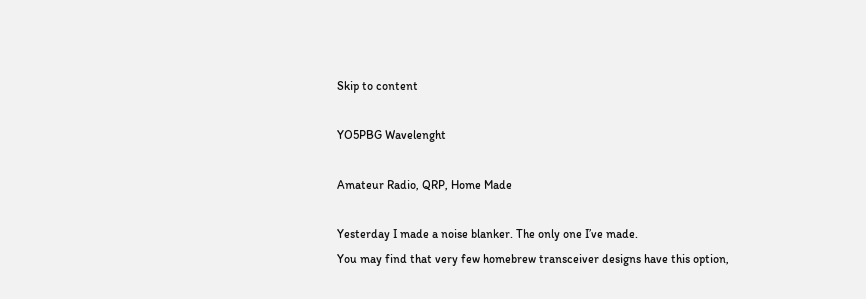Skip to content

YO5PBG Wavelenght

Amateur Radio, QRP, Home Made

Yesterday I made a noise blanker. The only one I’ve made.
You may find that very few homebrew transceiver designs have this option,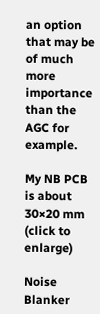an option that may be of much more importance than the AGC for example.

My NB PCB is about 30×20 mm (click to enlarge)

Noise Blanker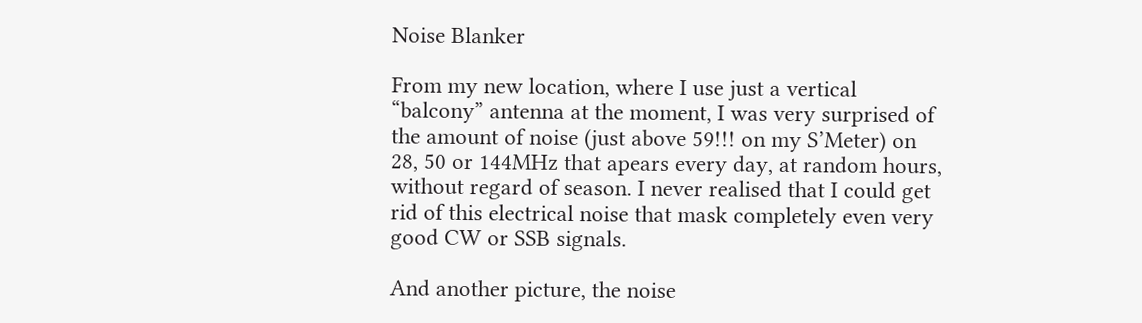Noise Blanker

From my new location, where I use just a vertical “balcony” antenna at the moment, I was very surprised of the amount of noise (just above 59!!! on my S’Meter) on 28, 50 or 144MHz that apears every day, at random hours, without regard of season. I never realised that I could get rid of this electrical noise that mask completely even very good CW or SSB signals.

And another picture, the noise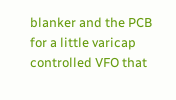blanker and the PCB for a little varicap controlled VFO that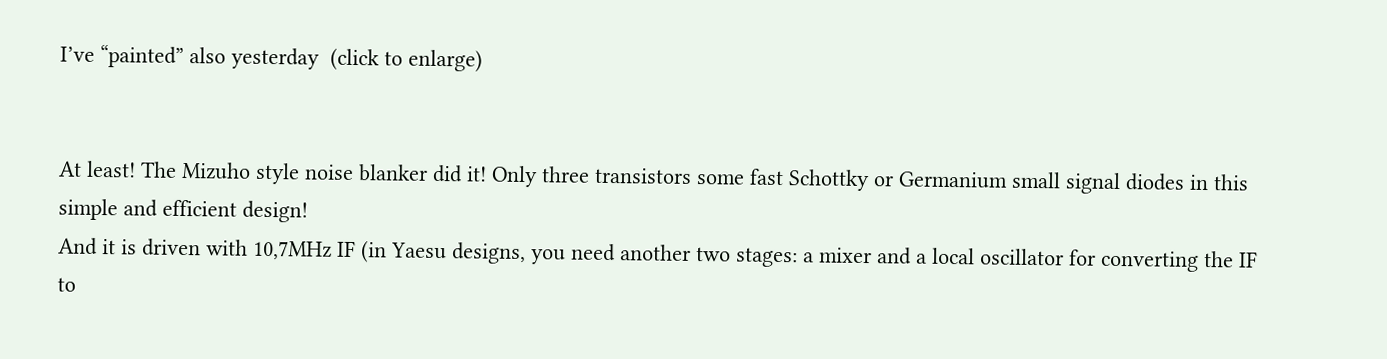I’ve “painted” also yesterday  (click to enlarge)


At least! The Mizuho style noise blanker did it! Only three transistors some fast Schottky or Germanium small signal diodes in this simple and efficient design!
And it is driven with 10,7MHz IF (in Yaesu designs, you need another two stages: a mixer and a local oscillator for converting the IF to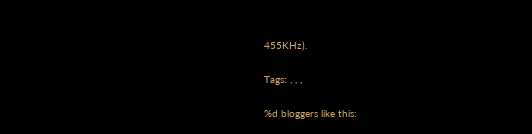455KHz).

Tags: , , ,

%d bloggers like this: